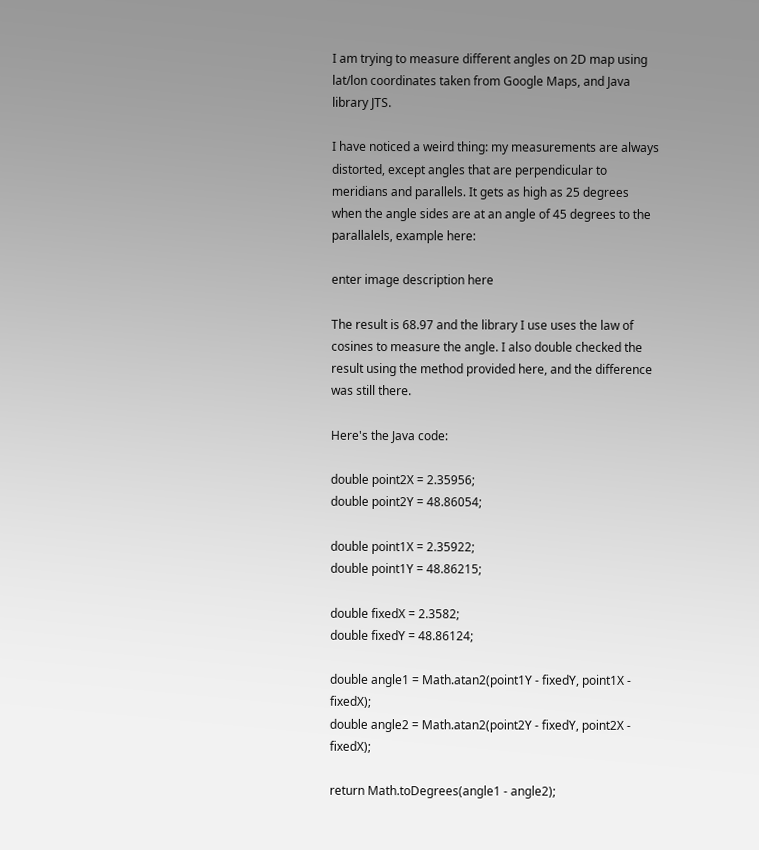I am trying to measure different angles on 2D map using lat/lon coordinates taken from Google Maps, and Java library JTS.

I have noticed a weird thing: my measurements are always distorted, except angles that are perpendicular to meridians and parallels. It gets as high as 25 degrees when the angle sides are at an angle of 45 degrees to the parallalels, example here:

enter image description here

The result is 68.97 and the library I use uses the law of cosines to measure the angle. I also double checked the result using the method provided here, and the difference was still there.

Here's the Java code:

double point2X = 2.35956;
double point2Y = 48.86054;

double point1X = 2.35922;
double point1Y = 48.86215;

double fixedX = 2.3582;
double fixedY = 48.86124;

double angle1 = Math.atan2(point1Y - fixedY, point1X - fixedX);
double angle2 = Math.atan2(point2Y - fixedY, point2X - fixedX);

return Math.toDegrees(angle1 - angle2);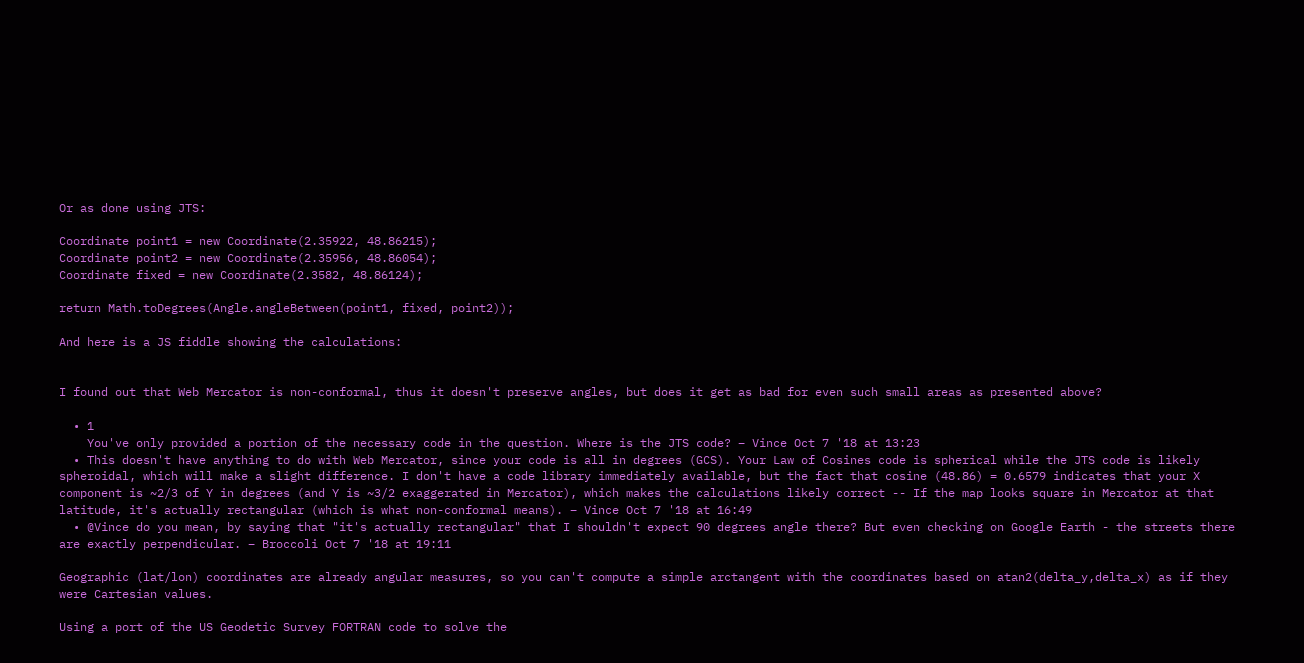Or as done using JTS:

Coordinate point1 = new Coordinate(2.35922, 48.86215);
Coordinate point2 = new Coordinate(2.35956, 48.86054);
Coordinate fixed = new Coordinate(2.3582, 48.86124);

return Math.toDegrees(Angle.angleBetween(point1, fixed, point2));

And here is a JS fiddle showing the calculations:


I found out that Web Mercator is non-conformal, thus it doesn't preserve angles, but does it get as bad for even such small areas as presented above?

  • 1
    You've only provided a portion of the necessary code in the question. Where is the JTS code? – Vince Oct 7 '18 at 13:23
  • This doesn't have anything to do with Web Mercator, since your code is all in degrees (GCS). Your Law of Cosines code is spherical while the JTS code is likely spheroidal, which will make a slight difference. I don't have a code library immediately available, but the fact that cosine (48.86) = 0.6579 indicates that your X component is ~2/3 of Y in degrees (and Y is ~3/2 exaggerated in Mercator), which makes the calculations likely correct -- If the map looks square in Mercator at that latitude, it's actually rectangular (which is what non-conformal means). – Vince Oct 7 '18 at 16:49
  • @Vince do you mean, by saying that "it's actually rectangular" that I shouldn't expect 90 degrees angle there? But even checking on Google Earth - the streets there are exactly perpendicular. – Broccoli Oct 7 '18 at 19:11

Geographic (lat/lon) coordinates are already angular measures, so you can't compute a simple arctangent with the coordinates based on atan2(delta_y,delta_x) as if they were Cartesian values.

Using a port of the US Geodetic Survey FORTRAN code to solve the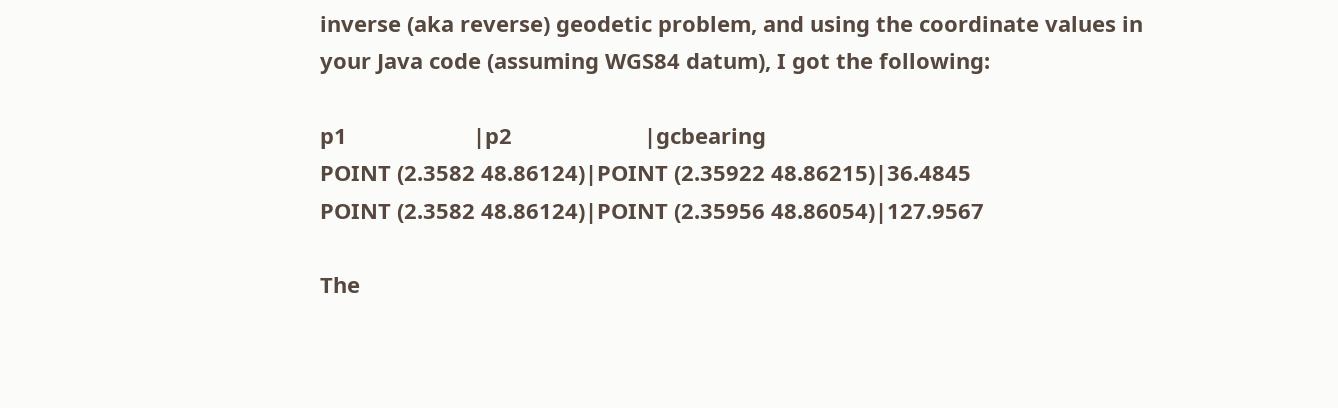inverse (aka reverse) geodetic problem, and using the coordinate values in your Java code (assuming WGS84 datum), I got the following:

p1                     |p2                      |gcbearing
POINT (2.3582 48.86124)|POINT (2.35922 48.86215)|36.4845
POINT (2.3582 48.86124)|POINT (2.35956 48.86054)|127.9567

The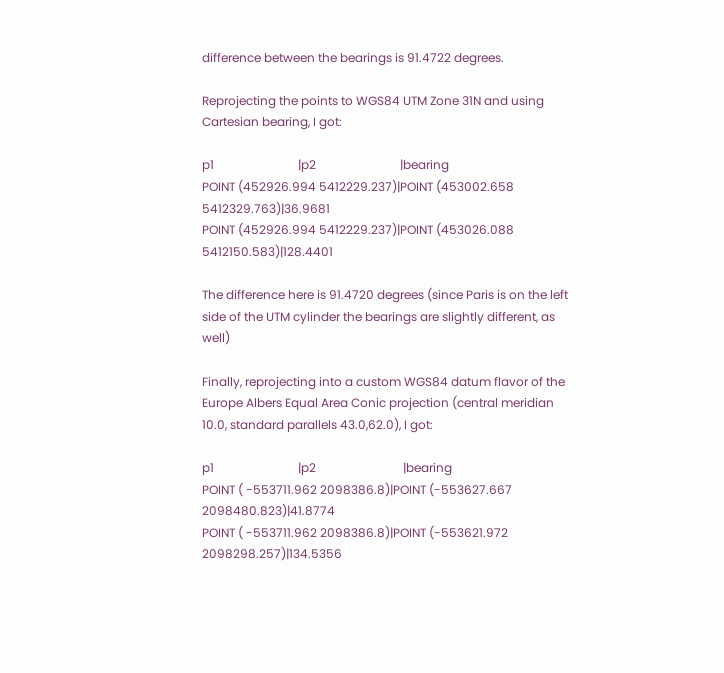difference between the bearings is 91.4722 degrees.

Reprojecting the points to WGS84 UTM Zone 31N and using Cartesian bearing, I got:

p1                            |p2                            |bearing
POINT (452926.994 5412229.237)|POINT (453002.658 5412329.763)|36.9681
POINT (452926.994 5412229.237)|POINT (453026.088 5412150.583)|128.4401

The difference here is 91.4720 degrees (since Paris is on the left side of the UTM cylinder the bearings are slightly different, as well)

Finally, reprojecting into a custom WGS84 datum flavor of the Europe Albers Equal Area Conic projection (central meridian 10.0, standard parallels 43.0,62.0), I got:

p1                            |p2                             |bearing
POINT ( -553711.962 2098386.8)|POINT (-553627.667 2098480.823)|41.8774
POINT ( -553711.962 2098386.8)|POINT (-553621.972 2098298.257)|134.5356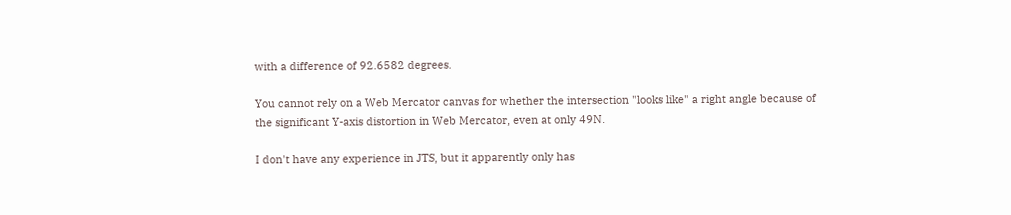with a difference of 92.6582 degrees.

You cannot rely on a Web Mercator canvas for whether the intersection "looks like" a right angle because of the significant Y-axis distortion in Web Mercator, even at only 49N.

I don't have any experience in JTS, but it apparently only has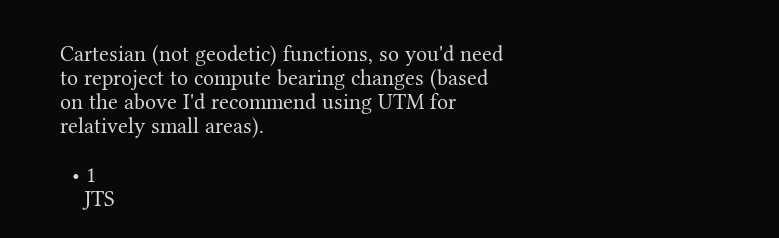Cartesian (not geodetic) functions, so you'd need to reproject to compute bearing changes (based on the above I'd recommend using UTM for relatively small areas).

  • 1
    JTS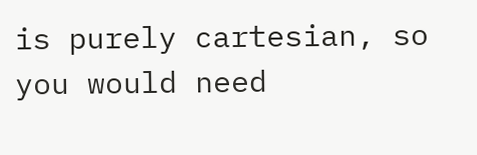is purely cartesian, so you would need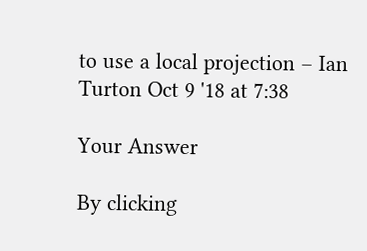to use a local projection – Ian Turton Oct 9 '18 at 7:38

Your Answer

By clicking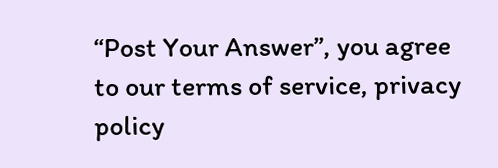“Post Your Answer”, you agree to our terms of service, privacy policy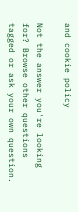and cookie policy

Not the answer you're looking for? Browse other questions tagged or ask your own question.